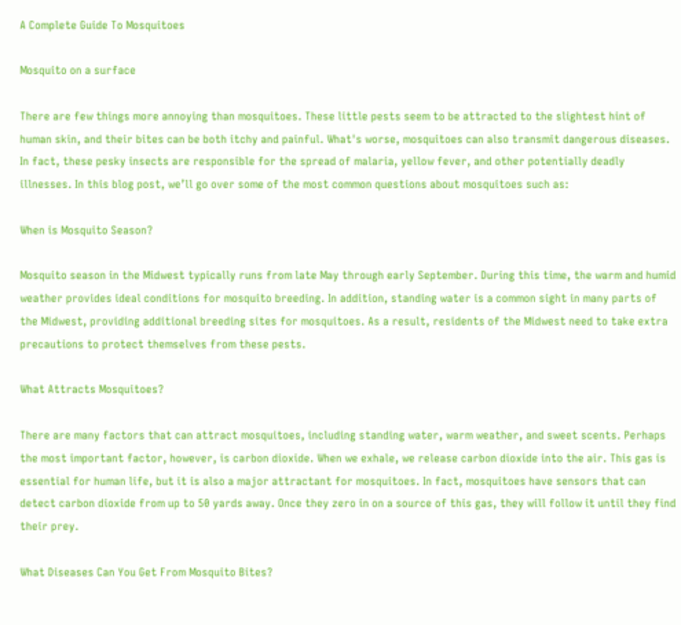A Complete Guide To Mosquitoes

Mosquito on a surface

There are few things more annoying than mosquitoes. These little pests seem to be attracted to the slightest hint of human skin, and their bites can be both itchy and painful. What's worse, mosquitoes can also transmit dangerous diseases. In fact, these pesky insects are responsible for the spread of malaria, yellow fever, and other potentially deadly illnesses. In this blog post, we’ll go over some of the most common questions about mosquitoes such as:

When is Mosquito Season?

Mosquito season in the Midwest typically runs from late May through early September. During this time, the warm and humid weather provides ideal conditions for mosquito breeding. In addition, standing water is a common sight in many parts of the Midwest, providing additional breeding sites for mosquitoes. As a result, residents of the Midwest need to take extra precautions to protect themselves from these pests.

What Attracts Mosquitoes?

There are many factors that can attract mosquitoes, including standing water, warm weather, and sweet scents. Perhaps the most important factor, however, is carbon dioxide. When we exhale, we release carbon dioxide into the air. This gas is essential for human life, but it is also a major attractant for mosquitoes. In fact, mosquitoes have sensors that can detect carbon dioxide from up to 50 yards away. Once they zero in on a source of this gas, they will follow it until they find their prey.

What Diseases Can You Get From Mosquito Bites?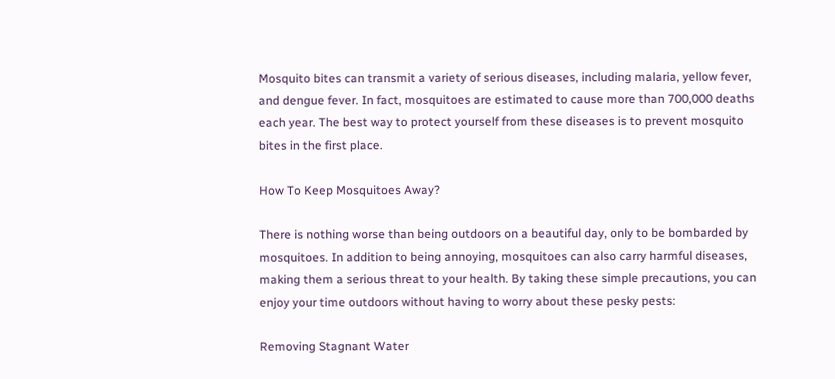Mosquito bites can transmit a variety of serious diseases, including malaria, yellow fever, and dengue fever. In fact, mosquitoes are estimated to cause more than 700,000 deaths each year. The best way to protect yourself from these diseases is to prevent mosquito bites in the first place.

How To Keep Mosquitoes Away?

There is nothing worse than being outdoors on a beautiful day, only to be bombarded by mosquitoes. In addition to being annoying, mosquitoes can also carry harmful diseases, making them a serious threat to your health. By taking these simple precautions, you can enjoy your time outdoors without having to worry about these pesky pests:

Removing Stagnant Water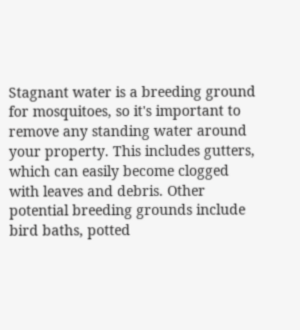Stagnant water is a breeding ground for mosquitoes, so it's important to remove any standing water around your property. This includes gutters, which can easily become clogged with leaves and debris. Other potential breeding grounds include bird baths, potted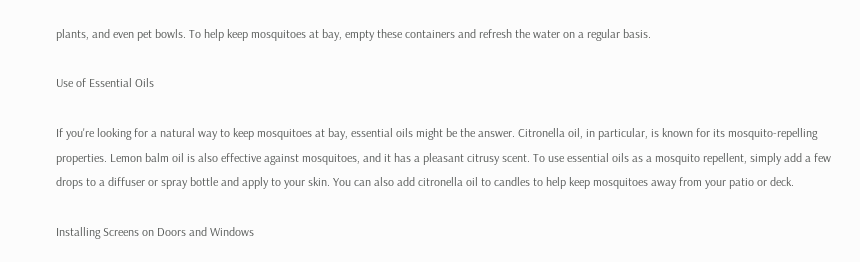plants, and even pet bowls. To help keep mosquitoes at bay, empty these containers and refresh the water on a regular basis.

Use of Essential Oils

If you're looking for a natural way to keep mosquitoes at bay, essential oils might be the answer. Citronella oil, in particular, is known for its mosquito-repelling properties. Lemon balm oil is also effective against mosquitoes, and it has a pleasant citrusy scent. To use essential oils as a mosquito repellent, simply add a few drops to a diffuser or spray bottle and apply to your skin. You can also add citronella oil to candles to help keep mosquitoes away from your patio or deck.

Installing Screens on Doors and Windows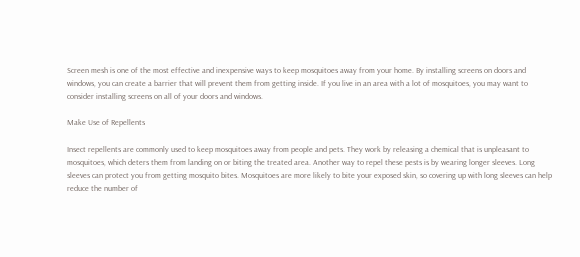Screen mesh is one of the most effective and inexpensive ways to keep mosquitoes away from your home. By installing screens on doors and windows, you can create a barrier that will prevent them from getting inside. If you live in an area with a lot of mosquitoes, you may want to consider installing screens on all of your doors and windows.

Make Use of Repellents

Insect repellents are commonly used to keep mosquitoes away from people and pets. They work by releasing a chemical that is unpleasant to mosquitoes, which deters them from landing on or biting the treated area. Another way to repel these pests is by wearing longer sleeves. Long sleeves can protect you from getting mosquito bites. Mosquitoes are more likely to bite your exposed skin, so covering up with long sleeves can help reduce the number of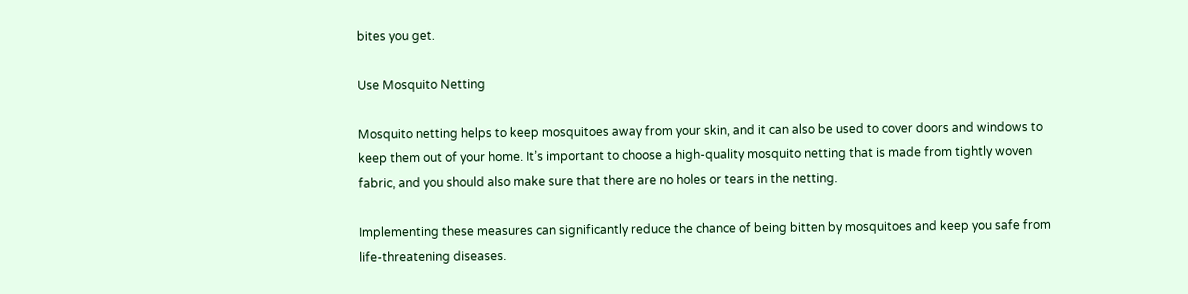bites you get.

Use Mosquito Netting

Mosquito netting helps to keep mosquitoes away from your skin, and it can also be used to cover doors and windows to keep them out of your home. It’s important to choose a high-quality mosquito netting that is made from tightly woven fabric, and you should also make sure that there are no holes or tears in the netting.

Implementing these measures can significantly reduce the chance of being bitten by mosquitoes and keep you safe from life-threatening diseases.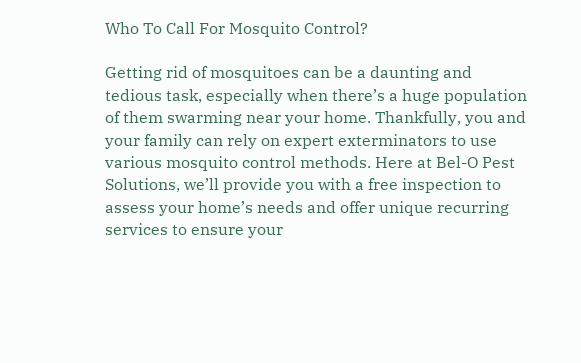Who To Call For Mosquito Control?

Getting rid of mosquitoes can be a daunting and tedious task, especially when there’s a huge population of them swarming near your home. Thankfully, you and your family can rely on expert exterminators to use various mosquito control methods. Here at Bel-O Pest Solutions, we’ll provide you with a free inspection to assess your home’s needs and offer unique recurring services to ensure your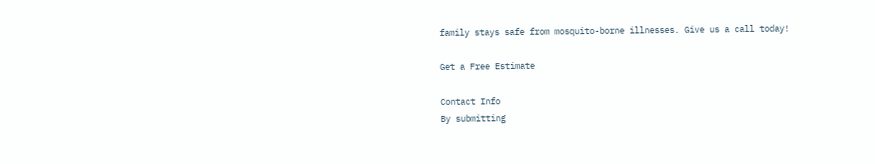family stays safe from mosquito-borne illnesses. Give us a call today!

Get a Free Estimate

Contact Info
By submitting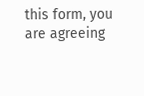this form, you are agreeing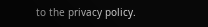to the privacy policy.